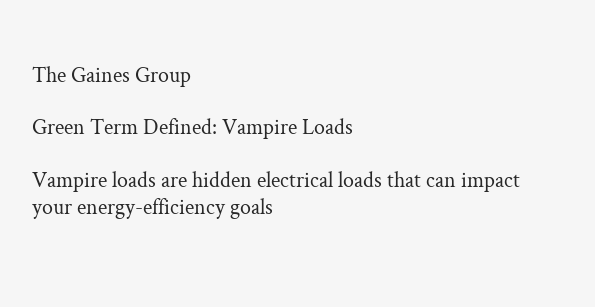The Gaines Group

Green Term Defined: Vampire Loads

Vampire loads are hidden electrical loads that can impact your energy-efficiency goals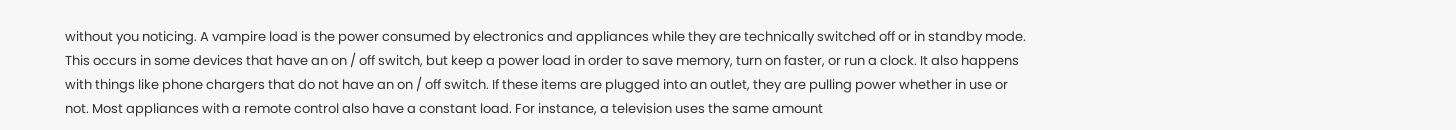without you noticing. A vampire load is the power consumed by electronics and appliances while they are technically switched off or in standby mode. This occurs in some devices that have an on / off switch, but keep a power load in order to save memory, turn on faster, or run a clock. It also happens with things like phone chargers that do not have an on / off switch. If these items are plugged into an outlet, they are pulling power whether in use or not. Most appliances with a remote control also have a constant load. For instance, a television uses the same amount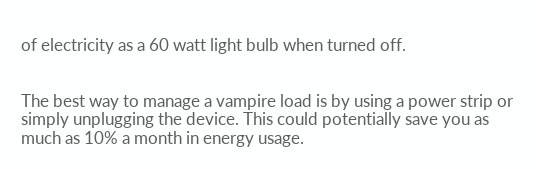of electricity as a 60 watt light bulb when turned off.


The best way to manage a vampire load is by using a power strip or simply unplugging the device. This could potentially save you as much as 10% a month in energy usage.